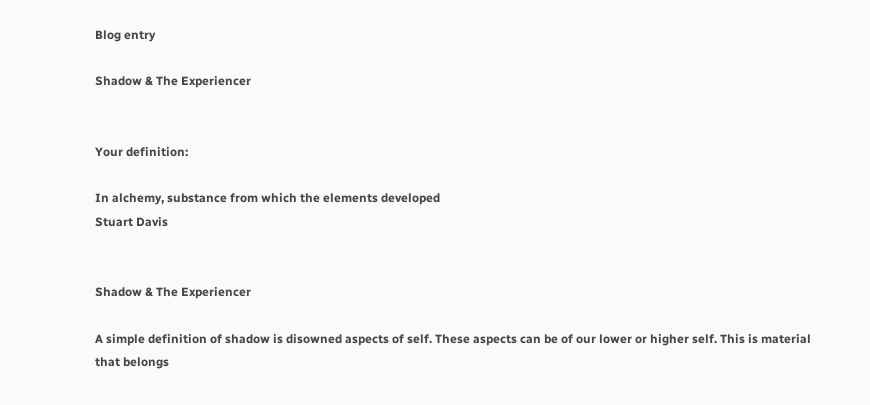Blog entry

Shadow & The Experiencer


Your definition:

In alchemy, substance from which the elements developed
Stuart Davis


Shadow & The Experiencer

A simple definition of shadow is disowned aspects of self. These aspects can be of our lower or higher self. This is material that belongs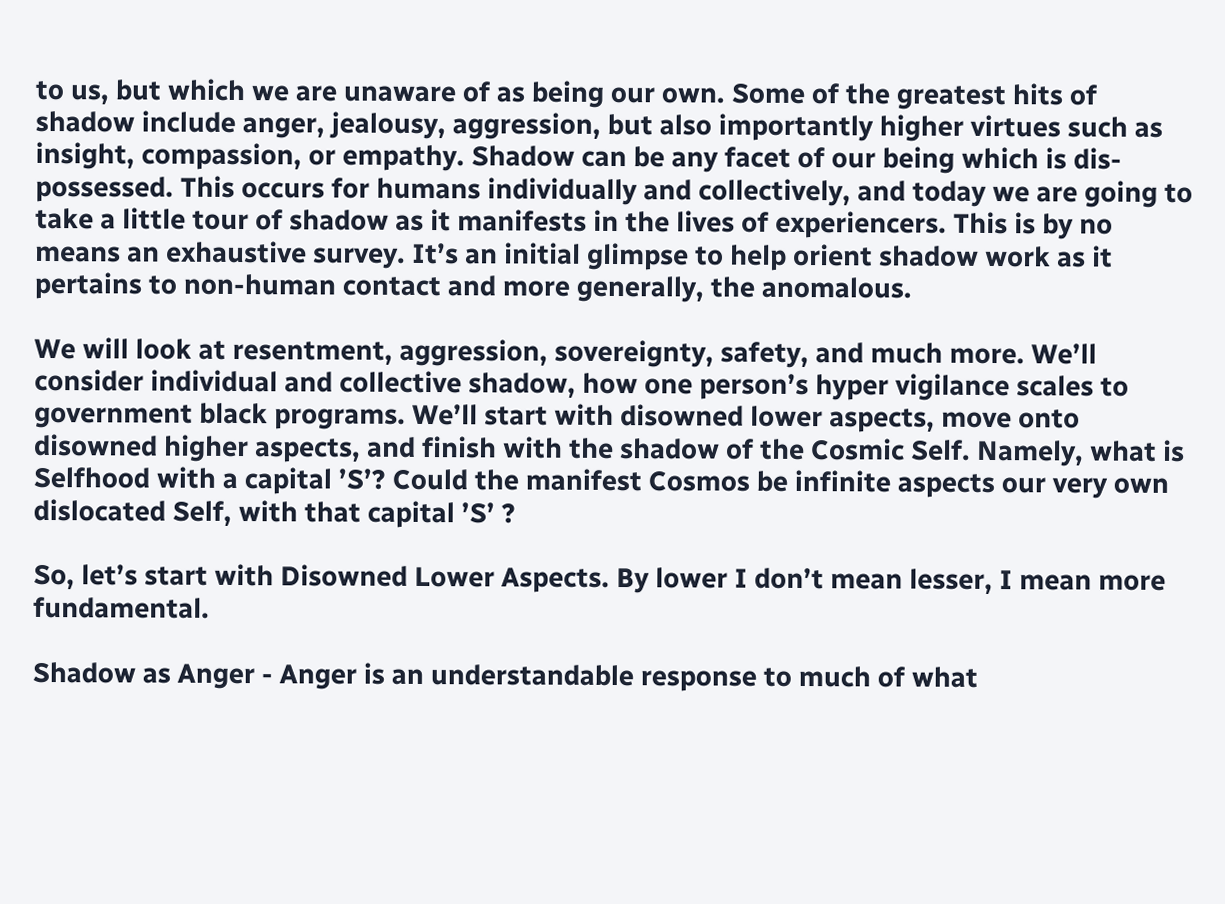to us, but which we are unaware of as being our own. Some of the greatest hits of shadow include anger, jealousy, aggression, but also importantly higher virtues such as insight, compassion, or empathy. Shadow can be any facet of our being which is dis-possessed. This occurs for humans individually and collectively, and today we are going to take a little tour of shadow as it manifests in the lives of experiencers. This is by no means an exhaustive survey. It’s an initial glimpse to help orient shadow work as it pertains to non-human contact and more generally, the anomalous.

We will look at resentment, aggression, sovereignty, safety, and much more. We’ll consider individual and collective shadow, how one person’s hyper vigilance scales to government black programs. We’ll start with disowned lower aspects, move onto disowned higher aspects, and finish with the shadow of the Cosmic Self. Namely, what is Selfhood with a capital ’S’? Could the manifest Cosmos be infinite aspects our very own dislocated Self, with that capital ’S’ ?

So, let’s start with Disowned Lower Aspects. By lower I don’t mean lesser, I mean more fundamental.

Shadow as Anger - Anger is an understandable response to much of what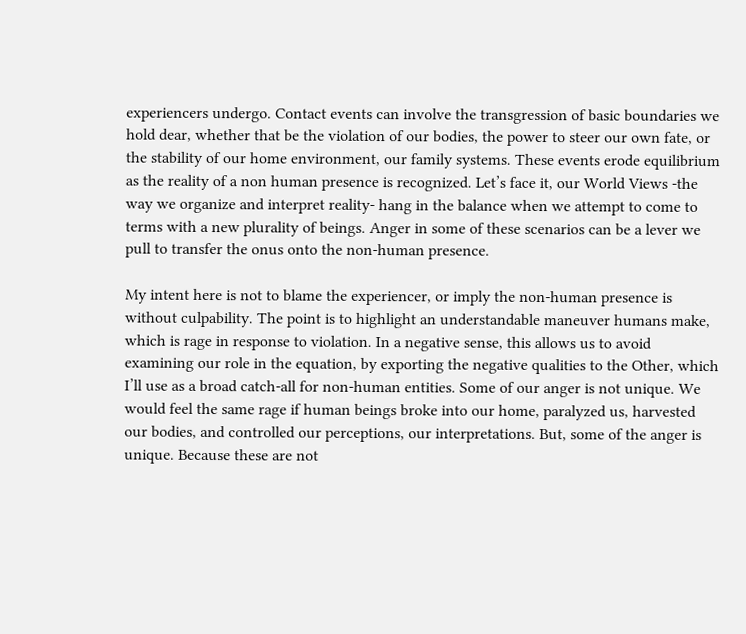experiencers undergo. Contact events can involve the transgression of basic boundaries we hold dear, whether that be the violation of our bodies, the power to steer our own fate, or the stability of our home environment, our family systems. These events erode equilibrium as the reality of a non human presence is recognized. Let’s face it, our World Views -the way we organize and interpret reality- hang in the balance when we attempt to come to terms with a new plurality of beings. Anger in some of these scenarios can be a lever we pull to transfer the onus onto the non-human presence.

My intent here is not to blame the experiencer, or imply the non-human presence is without culpability. The point is to highlight an understandable maneuver humans make, which is rage in response to violation. In a negative sense, this allows us to avoid examining our role in the equation, by exporting the negative qualities to the Other, which I’ll use as a broad catch-all for non-human entities. Some of our anger is not unique. We would feel the same rage if human beings broke into our home, paralyzed us, harvested our bodies, and controlled our perceptions, our interpretations. But, some of the anger is unique. Because these are not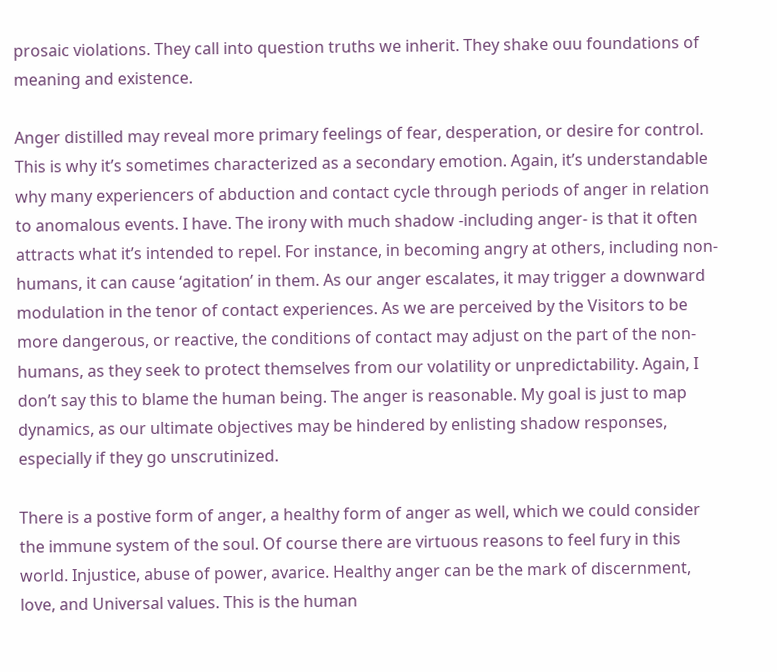prosaic violations. They call into question truths we inherit. They shake ouu foundations of meaning and existence.

Anger distilled may reveal more primary feelings of fear, desperation, or desire for control. This is why it’s sometimes characterized as a secondary emotion. Again, it’s understandable why many experiencers of abduction and contact cycle through periods of anger in relation to anomalous events. I have. The irony with much shadow -including anger- is that it often attracts what it’s intended to repel. For instance, in becoming angry at others, including non-humans, it can cause ‘agitation’ in them. As our anger escalates, it may trigger a downward modulation in the tenor of contact experiences. As we are perceived by the Visitors to be more dangerous, or reactive, the conditions of contact may adjust on the part of the non-humans, as they seek to protect themselves from our volatility or unpredictability. Again, I don’t say this to blame the human being. The anger is reasonable. My goal is just to map dynamics, as our ultimate objectives may be hindered by enlisting shadow responses, especially if they go unscrutinized.

There is a postive form of anger, a healthy form of anger as well, which we could consider the immune system of the soul. Of course there are virtuous reasons to feel fury in this world. Injustice, abuse of power, avarice. Healthy anger can be the mark of discernment, love, and Universal values. This is the human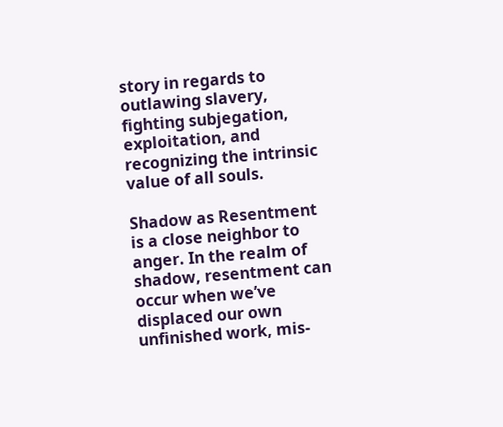story in regards to outlawing slavery, fighting subjegation, exploitation, and recognizing the intrinsic value of all souls.

Shadow as Resentment is a close neighbor to anger. In the realm of shadow, resentment can occur when we’ve displaced our own unfinished work, mis-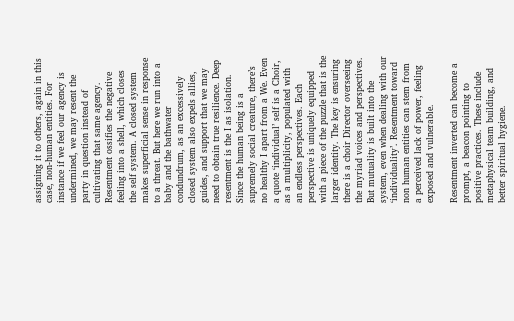assigning it to others, again in this case, non-human entities. For instance if we feel our agency is undermined, we may resent the party in question instead of cultivating that same agency. Resentment ossifies the negative feeling into a shell, which closes the self system. A closed system makes superficial sense in response to a threat. But here we run into a baby and the bathwater condundrum, as an excessively closed system also expels allies, guides, and support that we may need to obtain true resilience. Deep resentment is the I as isolation. Since the human being is a supremely social creature, there’s no healthy I apart from a We. Even a quote ‘individual’ self is a Choir, as a multiplicity, populated with an endless perspectives. Each perspective is uniquely equipped with a piece of the puzzle that is the larger identity. The key is ensuring there is a choir Director overseeing the myriad voices and perspectives. But mutuality is built into the system, even when dealing with our ‘individuality’. Resentment toward non human entities can stem from a perceived lack of power, feeling exposed and vulnerable.

Resentment inverted can become a prompt, a beacon pointing to positive practices. These include metaphysical team building, and better spiritual hygiene.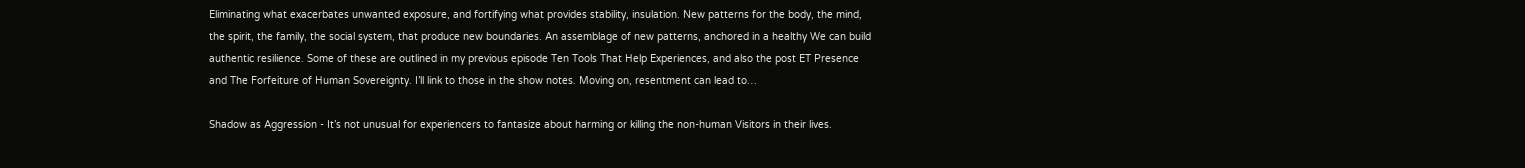Eliminating what exacerbates unwanted exposure, and fortifying what provides stability, insulation. New patterns for the body, the mind, the spirit, the family, the social system, that produce new boundaries. An assemblage of new patterns, anchored in a healthy We can build authentic resilience. Some of these are outlined in my previous episode Ten Tools That Help Experiences, and also the post ET Presence and The Forfeiture of Human Sovereignty. I’ll link to those in the show notes. Moving on, resentment can lead to…

Shadow as Aggression - It’s not unusual for experiencers to fantasize about harming or killing the non-human Visitors in their lives.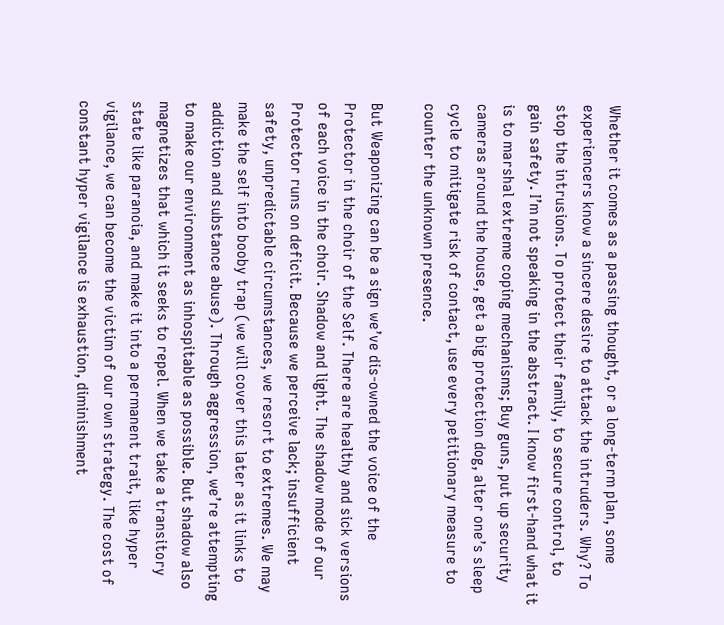Whether it comes as a passing thought, or a long-term plan, some experiencers know a sincere desire to attack the intruders. Why? To stop the intrusions. To protect their family, to secure control, to gain safety. I’m not speaking in the abstract. I know first-hand what it is to marshal extreme coping mechanisms; Buy guns, put up security cameras around the house, get a big protection dog, alter one’s sleep cycle to mitigate risk of contact, use every petitionary measure to counter the unknown presence.

But Weaponizing can be a sign we’ve dis-owned the voice of the Protector in the choir of the Self. There are healthy and sick versions of each voice in the choir. Shadow and light. The shadow mode of our Protector runs on deficit. Because we perceive lack; insufficient safety, unpredictable circumstances, we resort to extremes. We may make the self into booby trap (we will cover this later as it links to addiction and substance abuse). Through aggression, we’re attempting to make our environment as inhospitable as possible. But shadow also magnetizes that which it seeks to repel. When we take a transitory state like paranoia, and make it into a permanent trait, like hyper vigilance, we can become the victim of our own strategy. The cost of constant hyper vigilance is exhaustion, diminishment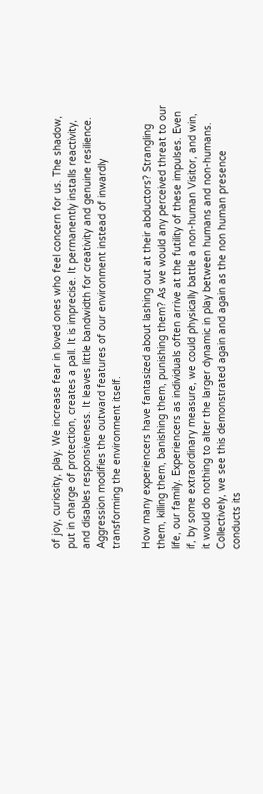of joy, curiosity, play. We increase fear in loved ones who feel concern for us. The shadow, put in charge of protection, creates a pall. It is imprecise. It permanently installs reactivity, and disables responsiveness. It leaves little bandwidth for creativity and genuine resilience. Aggression modifies the outward features of our environment instead of inwardly transforming the environment itself.

How many experiencers have fantasized about lashing out at their abductors? Strangling them, killing them, banishing them, punishing them? As we would any perceived threat to our life, our family. Experiencers as individuals often arrive at the futility of these impulses. Even if, by some extraordinary measure, we could physically battle a non-human Visitor, and win, it would do nothing to alter the larger dynamic in play between humans and non-humans. Collectively, we see this demonstrated again and again as the non human presence conducts its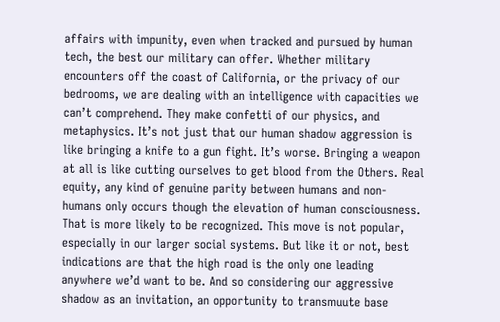affairs with impunity, even when tracked and pursued by human tech, the best our military can offer. Whether military encounters off the coast of California, or the privacy of our bedrooms, we are dealing with an intelligence with capacities we can’t comprehend. They make confetti of our physics, and metaphysics. It’s not just that our human shadow aggression is like bringing a knife to a gun fight. It’s worse. Bringing a weapon at all is like cutting ourselves to get blood from the Others. Real equity, any kind of genuine parity between humans and non-humans only occurs though the elevation of human consciousness. That is more likely to be recognized. This move is not popular, especially in our larger social systems. But like it or not, best indications are that the high road is the only one leading anywhere we’d want to be. And so considering our aggressive shadow as an invitation, an opportunity to transmuute base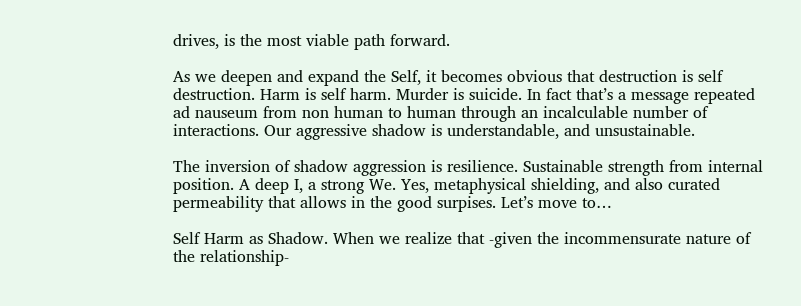drives, is the most viable path forward.

As we deepen and expand the Self, it becomes obvious that destruction is self destruction. Harm is self harm. Murder is suicide. In fact that’s a message repeated ad nauseum from non human to human through an incalculable number of interactions. Our aggressive shadow is understandable, and unsustainable.

The inversion of shadow aggression is resilience. Sustainable strength from internal position. A deep I, a strong We. Yes, metaphysical shielding, and also curated permeability that allows in the good surpises. Let’s move to…

Self Harm as Shadow. When we realize that -given the incommensurate nature of the relationship-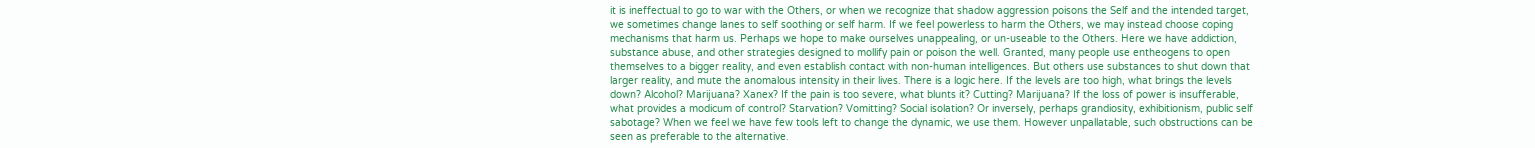it is ineffectual to go to war with the Others, or when we recognize that shadow aggression poisons the Self and the intended target, we sometimes change lanes to self soothing or self harm. If we feel powerless to harm the Others, we may instead choose coping mechanisms that harm us. Perhaps we hope to make ourselves unappealing, or un-useable to the Others. Here we have addiction, substance abuse, and other strategies designed to mollify pain or poison the well. Granted, many people use entheogens to open themselves to a bigger reality, and even establish contact with non-human intelligences. But others use substances to shut down that larger reality, and mute the anomalous intensity in their lives. There is a logic here. If the levels are too high, what brings the levels down? Alcohol? Marijuana? Xanex? If the pain is too severe, what blunts it? Cutting? Marijuana? If the loss of power is insufferable, what provides a modicum of control? Starvation? Vomitting? Social isolation? Or inversely, perhaps grandiosity, exhibitionism, public self sabotage? When we feel we have few tools left to change the dynamic, we use them. However unpallatable, such obstructions can be seen as preferable to the alternative.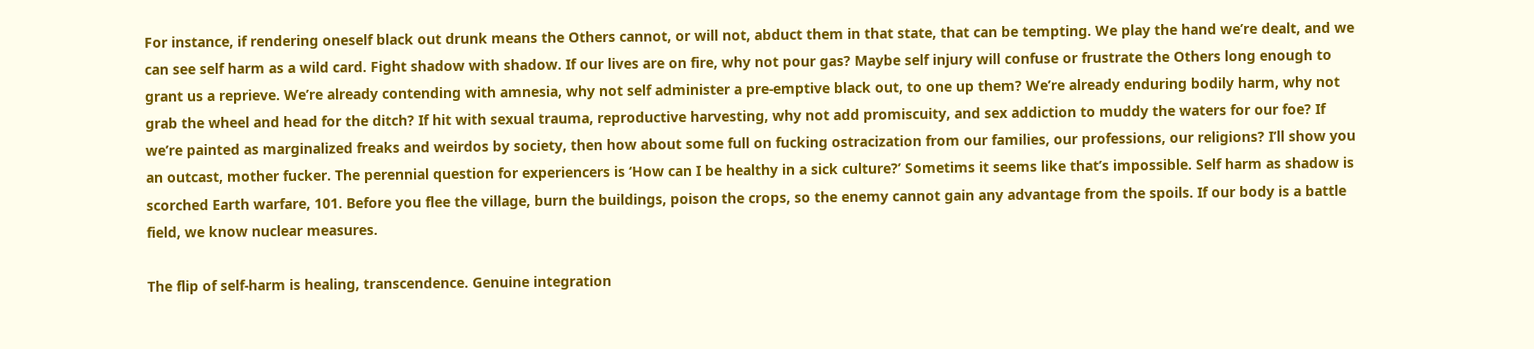For instance, if rendering oneself black out drunk means the Others cannot, or will not, abduct them in that state, that can be tempting. We play the hand we’re dealt, and we can see self harm as a wild card. Fight shadow with shadow. If our lives are on fire, why not pour gas? Maybe self injury will confuse or frustrate the Others long enough to grant us a reprieve. We’re already contending with amnesia, why not self administer a pre-emptive black out, to one up them? We’re already enduring bodily harm, why not grab the wheel and head for the ditch? If hit with sexual trauma, reproductive harvesting, why not add promiscuity, and sex addiction to muddy the waters for our foe? If we’re painted as marginalized freaks and weirdos by society, then how about some full on fucking ostracization from our families, our professions, our religions? I’ll show you an outcast, mother fucker. The perennial question for experiencers is ‘How can I be healthy in a sick culture?’ Sometims it seems like that’s impossible. Self harm as shadow is scorched Earth warfare, 101. Before you flee the village, burn the buildings, poison the crops, so the enemy cannot gain any advantage from the spoils. If our body is a battle field, we know nuclear measures.

The flip of self-harm is healing, transcendence. Genuine integration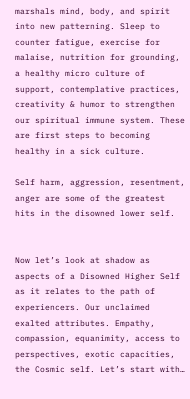marshals mind, body, and spirit into new patterning. Sleep to counter fatigue, exercise for malaise, nutrition for grounding, a healthy micro culture of support, contemplative practices, creativity & humor to strengthen our spiritual immune system. These are first steps to becoming healthy in a sick culture.

Self harm, aggression, resentment, anger are some of the greatest hits in the disowned lower self.


Now let’s look at shadow as aspects of a Disowned Higher Self as it relates to the path of experiencers. Our unclaimed exalted attributes. Empathy, compassion, equanimity, access to perspectives, exotic capacities, the Cosmic self. Let’s start with…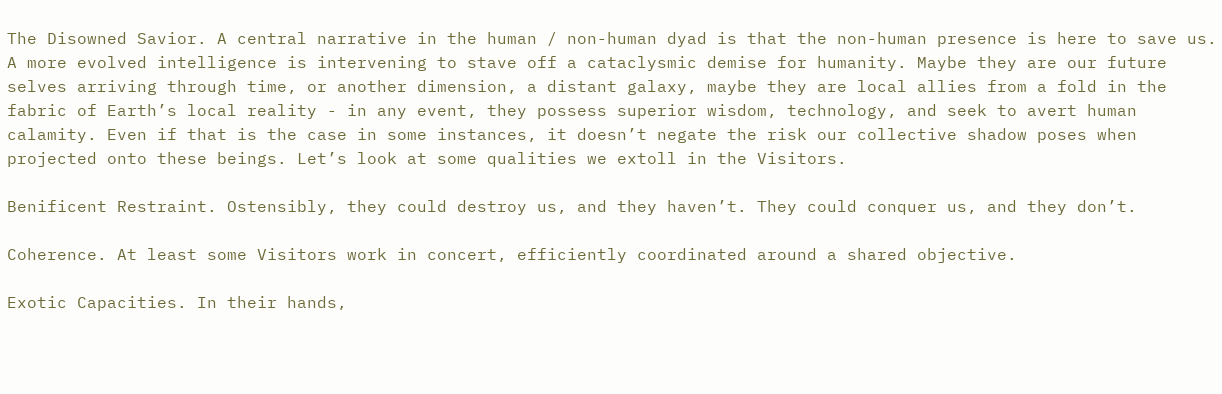The Disowned Savior. A central narrative in the human / non-human dyad is that the non-human presence is here to save us. A more evolved intelligence is intervening to stave off a cataclysmic demise for humanity. Maybe they are our future selves arriving through time, or another dimension, a distant galaxy, maybe they are local allies from a fold in the fabric of Earth’s local reality - in any event, they possess superior wisdom, technology, and seek to avert human calamity. Even if that is the case in some instances, it doesn’t negate the risk our collective shadow poses when projected onto these beings. Let’s look at some qualities we extoll in the Visitors.

Benificent Restraint. Ostensibly, they could destroy us, and they haven’t. They could conquer us, and they don’t.

Coherence. At least some Visitors work in concert, efficiently coordinated around a shared objective.

Exotic Capacities. In their hands,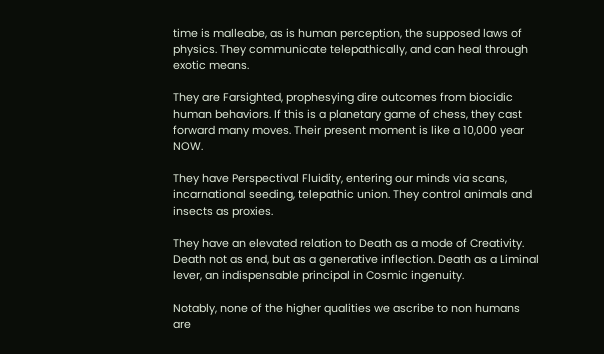time is malleabe, as is human perception, the supposed laws of physics. They communicate telepathically, and can heal through exotic means.

They are Farsighted, prophesying dire outcomes from biocidic human behaviors. If this is a planetary game of chess, they cast forward many moves. Their present moment is like a 10,000 year NOW.

They have Perspectival Fluidity, entering our minds via scans, incarnational seeding, telepathic union. They control animals and insects as proxies.

They have an elevated relation to Death as a mode of Creativity. Death not as end, but as a generative inflection. Death as a Liminal lever, an indispensable principal in Cosmic ingenuity.

Notably, none of the higher qualities we ascribe to non humans are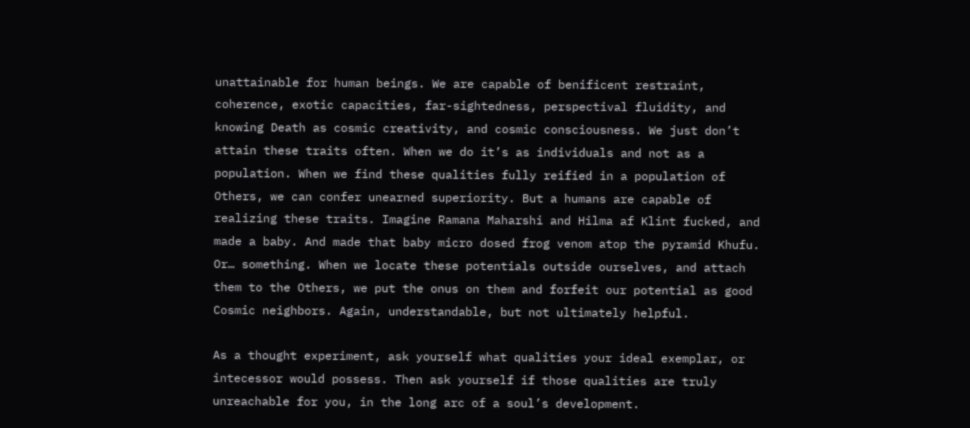unattainable for human beings. We are capable of benificent restraint, coherence, exotic capacities, far-sightedness, perspectival fluidity, and knowing Death as cosmic creativity, and cosmic consciousness. We just don’t attain these traits often. When we do it’s as individuals and not as a population. When we find these qualities fully reified in a population of Others, we can confer unearned superiority. But a humans are capable of realizing these traits. Imagine Ramana Maharshi and Hilma af Klint fucked, and made a baby. And made that baby micro dosed frog venom atop the pyramid Khufu. Or… something. When we locate these potentials outside ourselves, and attach them to the Others, we put the onus on them and forfeit our potential as good Cosmic neighbors. Again, understandable, but not ultimately helpful.

As a thought experiment, ask yourself what qualities your ideal exemplar, or intecessor would possess. Then ask yourself if those qualities are truly unreachable for you, in the long arc of a soul’s development.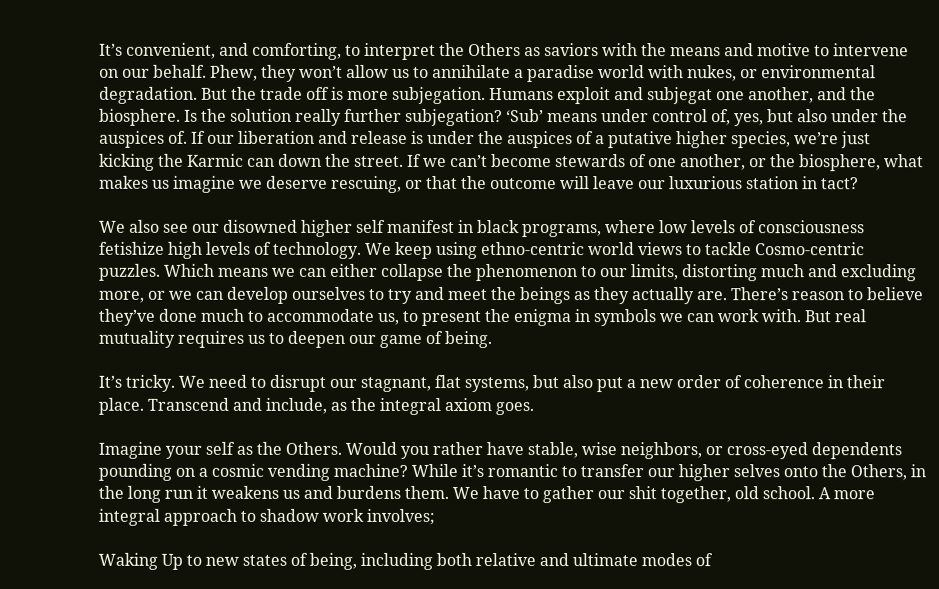It’s convenient, and comforting, to interpret the Others as saviors with the means and motive to intervene on our behalf. Phew, they won’t allow us to annihilate a paradise world with nukes, or environmental degradation. But the trade off is more subjegation. Humans exploit and subjegat one another, and the biosphere. Is the solution really further subjegation? ‘Sub’ means under control of, yes, but also under the auspices of. If our liberation and release is under the auspices of a putative higher species, we’re just kicking the Karmic can down the street. If we can’t become stewards of one another, or the biosphere, what makes us imagine we deserve rescuing, or that the outcome will leave our luxurious station in tact?

We also see our disowned higher self manifest in black programs, where low levels of consciousness fetishize high levels of technology. We keep using ethno-centric world views to tackle Cosmo-centric puzzles. Which means we can either collapse the phenomenon to our limits, distorting much and excluding more, or we can develop ourselves to try and meet the beings as they actually are. There’s reason to believe they’ve done much to accommodate us, to present the enigma in symbols we can work with. But real mutuality requires us to deepen our game of being.

It’s tricky. We need to disrupt our stagnant, flat systems, but also put a new order of coherence in their place. Transcend and include, as the integral axiom goes.

Imagine your self as the Others. Would you rather have stable, wise neighbors, or cross-eyed dependents pounding on a cosmic vending machine? While it’s romantic to transfer our higher selves onto the Others, in the long run it weakens us and burdens them. We have to gather our shit together, old school. A more integral approach to shadow work involves;

Waking Up to new states of being, including both relative and ultimate modes of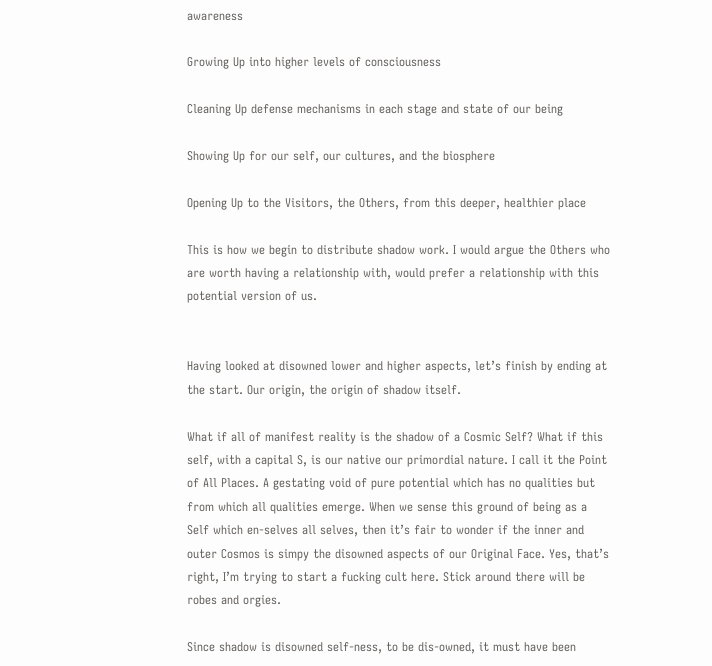awareness

Growing Up into higher levels of consciousness

Cleaning Up defense mechanisms in each stage and state of our being

Showing Up for our self, our cultures, and the biosphere

Opening Up to the Visitors, the Others, from this deeper, healthier place

This is how we begin to distribute shadow work. I would argue the Others who are worth having a relationship with, would prefer a relationship with this potential version of us.


Having looked at disowned lower and higher aspects, let’s finish by ending at the start. Our origin, the origin of shadow itself.

What if all of manifest reality is the shadow of a Cosmic Self? What if this self, with a capital S, is our native our primordial nature. I call it the Point of All Places. A gestating void of pure potential which has no qualities but from which all qualities emerge. When we sense this ground of being as a Self which en-selves all selves, then it’s fair to wonder if the inner and outer Cosmos is simpy the disowned aspects of our Original Face. Yes, that’s right, I’m trying to start a fucking cult here. Stick around there will be robes and orgies.

Since shadow is disowned self-ness, to be dis-owned, it must have been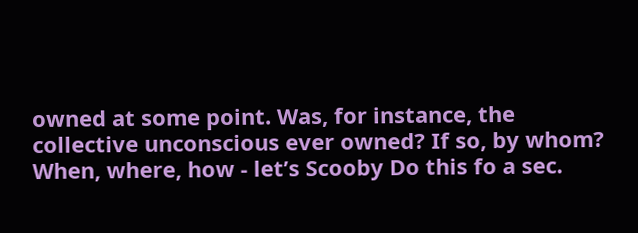owned at some point. Was, for instance, the collective unconscious ever owned? If so, by whom? When, where, how - let’s Scooby Do this fo a sec.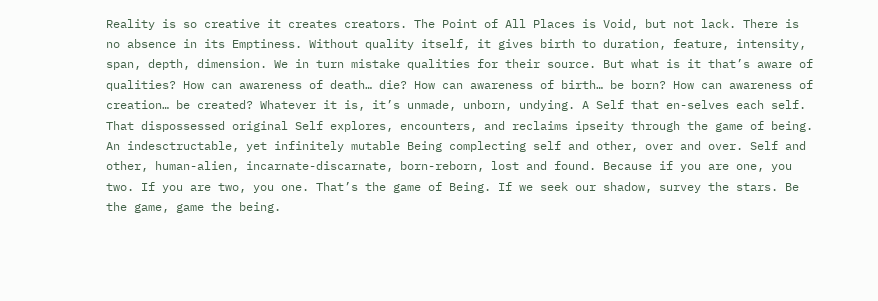Reality is so creative it creates creators. The Point of All Places is Void, but not lack. There is no absence in its Emptiness. Without quality itself, it gives birth to duration, feature, intensity, span, depth, dimension. We in turn mistake qualities for their source. But what is it that’s aware of qualities? How can awareness of death… die? How can awareness of birth… be born? How can awareness of creation… be created? Whatever it is, it’s unmade, unborn, undying. A Self that en-selves each self. That dispossessed original Self explores, encounters, and reclaims ipseity through the game of being. An indesctructable, yet infinitely mutable Being complecting self and other, over and over. Self and other, human-alien, incarnate-discarnate, born-reborn, lost and found. Because if you are one, you two. If you are two, you one. That’s the game of Being. If we seek our shadow, survey the stars. Be the game, game the being.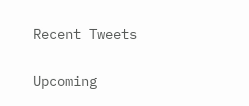Recent Tweets

Upcoming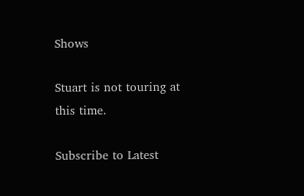Shows

Stuart is not touring at this time.

Subscribe to Latest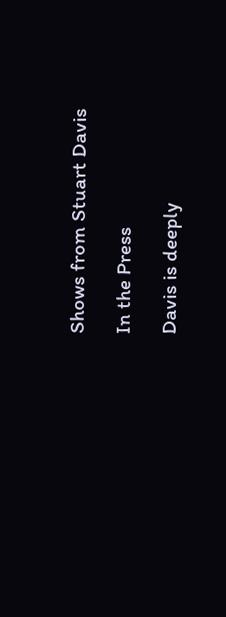Shows from Stuart Davis

In the Press

Davis is deeply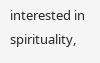interested in spirituality,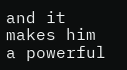and it makes him a powerful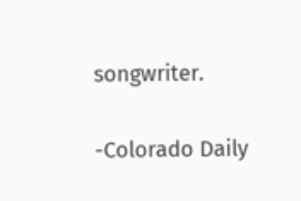songwriter.

-Colorado Daily